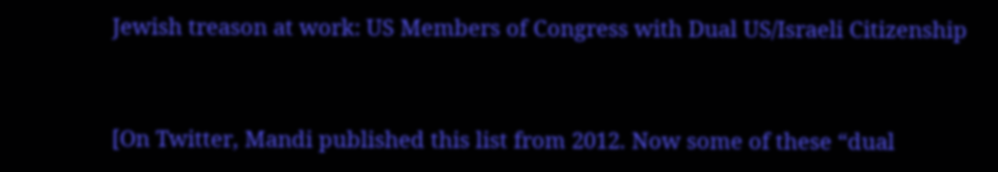Jewish treason at work: US Members of Congress with Dual US/Israeli Citizenship


[On Twitter, Mandi published this list from 2012. Now some of these “dual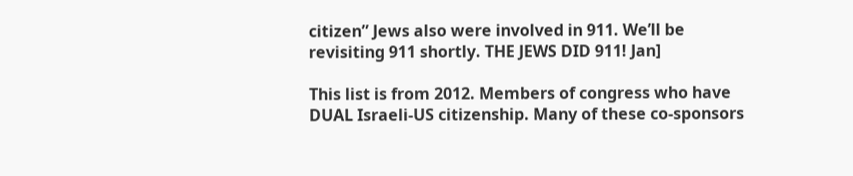citizen” Jews also were involved in 911. We’ll be revisiting 911 shortly. THE JEWS DID 911! Jan]

This list is from 2012. Members of congress who have DUAL Israeli-US citizenship. Many of these co-sponsors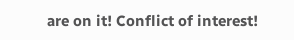are on it! Conflict of interest!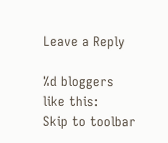Leave a Reply

%d bloggers like this:
Skip to toolbar